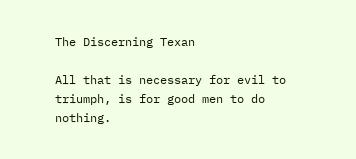The Discerning Texan

All that is necessary for evil to triumph, is for good men to do nothing.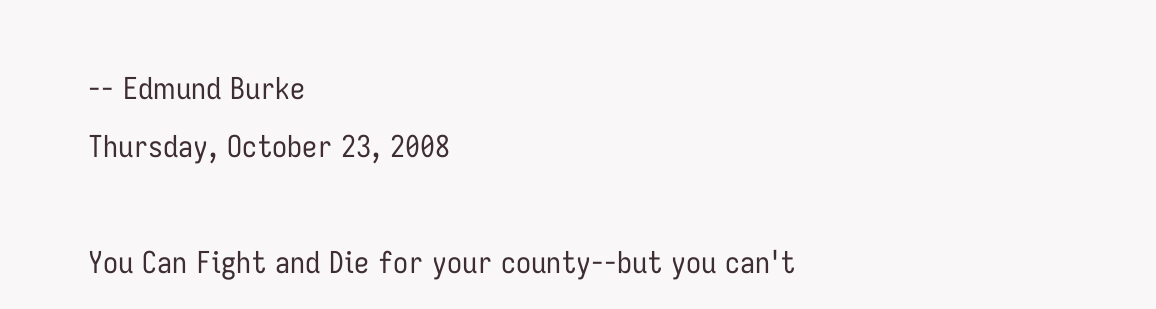-- Edmund Burke
Thursday, October 23, 2008

You Can Fight and Die for your county--but you can't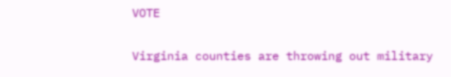VOTE

Virginia counties are throwing out military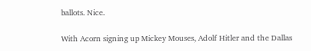ballots. Nice.

With Acorn signing up Mickey Mouses, Adolf Hitler and the Dallas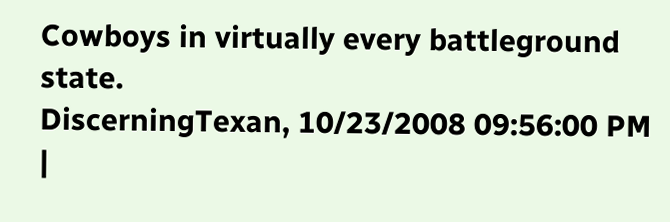Cowboys in virtually every battleground state.
DiscerningTexan, 10/23/2008 09:56:00 PM |